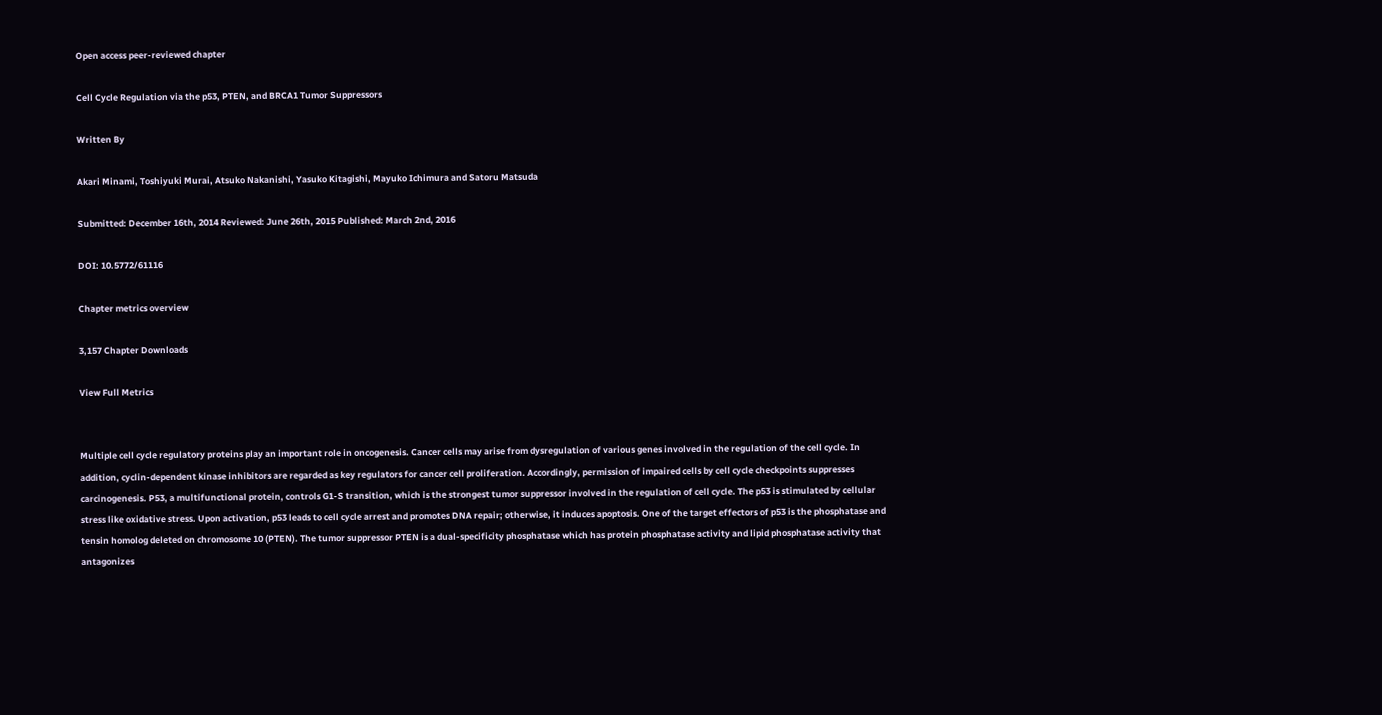Open access peer-reviewed chapter

Cell Cycle Regulation via the p53, PTEN, and BRCA1 Tumor Suppressors

Written By

Akari Minami, Toshiyuki Murai, Atsuko Nakanishi, Yasuko Kitagishi, Mayuko Ichimura and Satoru Matsuda

Submitted: December 16th, 2014 Reviewed: June 26th, 2015 Published: March 2nd, 2016

DOI: 10.5772/61116

Chapter metrics overview

3,157 Chapter Downloads

View Full Metrics


Multiple cell cycle regulatory proteins play an important role in oncogenesis. Cancer cells may arise from dysregulation of various genes involved in the regulation of the cell cycle. In addition, cyclin-dependent kinase inhibitors are regarded as key regulators for cancer cell proliferation. Accordingly, permission of impaired cells by cell cycle checkpoints suppresses carcinogenesis. P53, a multifunctional protein, controls G1-S transition, which is the strongest tumor suppressor involved in the regulation of cell cycle. The p53 is stimulated by cellular stress like oxidative stress. Upon activation, p53 leads to cell cycle arrest and promotes DNA repair; otherwise, it induces apoptosis. One of the target effectors of p53 is the phosphatase and tensin homolog deleted on chromosome 10 (PTEN). The tumor suppressor PTEN is a dual-specificity phosphatase which has protein phosphatase activity and lipid phosphatase activity that antagonizes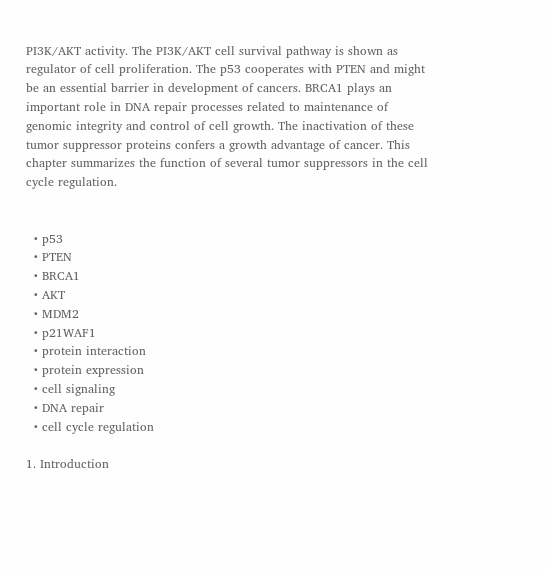PI3K/AKT activity. The PI3K/AKT cell survival pathway is shown as regulator of cell proliferation. The p53 cooperates with PTEN and might be an essential barrier in development of cancers. BRCA1 plays an important role in DNA repair processes related to maintenance of genomic integrity and control of cell growth. The inactivation of these tumor suppressor proteins confers a growth advantage of cancer. This chapter summarizes the function of several tumor suppressors in the cell cycle regulation.


  • p53
  • PTEN
  • BRCA1
  • AKT
  • MDM2
  • p21WAF1
  • protein interaction
  • protein expression
  • cell signaling
  • DNA repair
  • cell cycle regulation

1. Introduction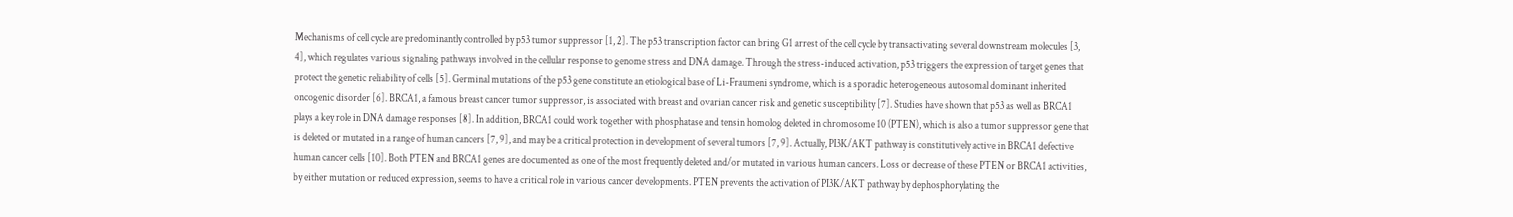Mechanisms of cell cycle are predominantly controlled by p53 tumor suppressor [1, 2]. The p53 transcription factor can bring G1 arrest of the cell cycle by transactivating several downstream molecules [3, 4], which regulates various signaling pathways involved in the cellular response to genome stress and DNA damage. Through the stress-induced activation, p53 triggers the expression of target genes that protect the genetic reliability of cells [5]. Germinal mutations of the p53 gene constitute an etiological base of Li-Fraumeni syndrome, which is a sporadic heterogeneous autosomal dominant inherited oncogenic disorder [6]. BRCA1, a famous breast cancer tumor suppressor, is associated with breast and ovarian cancer risk and genetic susceptibility [7]. Studies have shown that p53 as well as BRCA1 plays a key role in DNA damage responses [8]. In addition, BRCA1 could work together with phosphatase and tensin homolog deleted in chromosome 10 (PTEN), which is also a tumor suppressor gene that is deleted or mutated in a range of human cancers [7, 9], and may be a critical protection in development of several tumors [7, 9]. Actually, PI3K/AKT pathway is constitutively active in BRCA1 defective human cancer cells [10]. Both PTEN and BRCA1 genes are documented as one of the most frequently deleted and/or mutated in various human cancers. Loss or decrease of these PTEN or BRCA1 activities, by either mutation or reduced expression, seems to have a critical role in various cancer developments. PTEN prevents the activation of PI3K/AKT pathway by dephosphorylating the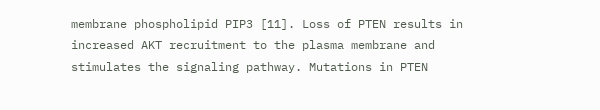membrane phospholipid PIP3 [11]. Loss of PTEN results in increased AKT recruitment to the plasma membrane and stimulates the signaling pathway. Mutations in PTEN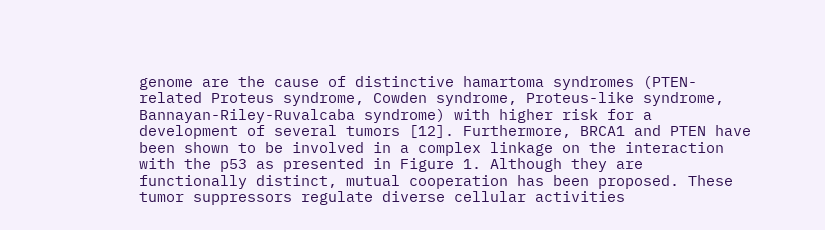genome are the cause of distinctive hamartoma syndromes (PTEN-related Proteus syndrome, Cowden syndrome, Proteus-like syndrome, Bannayan-Riley-Ruvalcaba syndrome) with higher risk for a development of several tumors [12]. Furthermore, BRCA1 and PTEN have been shown to be involved in a complex linkage on the interaction with the p53 as presented in Figure 1. Although they are functionally distinct, mutual cooperation has been proposed. These tumor suppressors regulate diverse cellular activities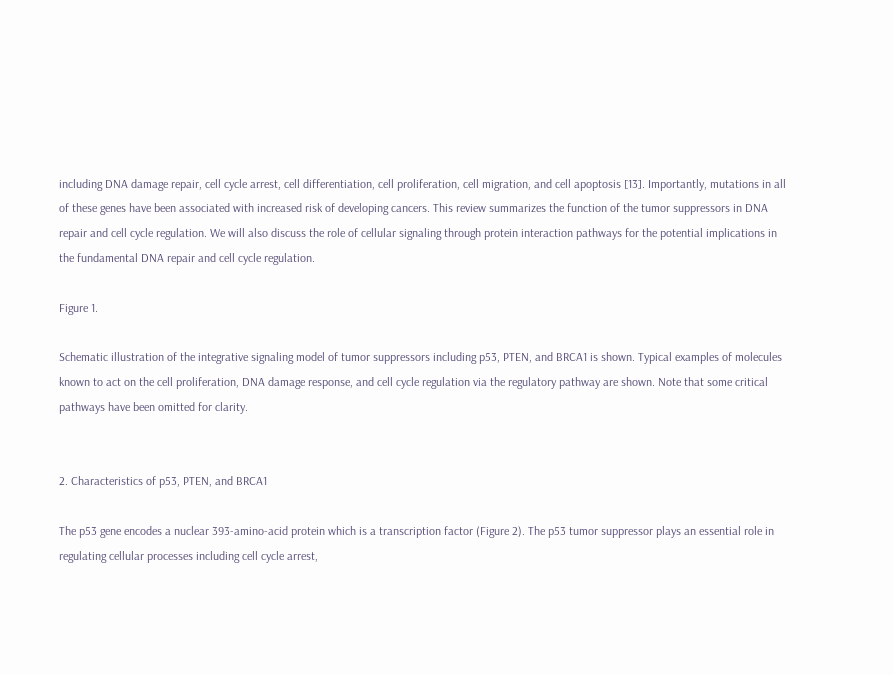including DNA damage repair, cell cycle arrest, cell differentiation, cell proliferation, cell migration, and cell apoptosis [13]. Importantly, mutations in all of these genes have been associated with increased risk of developing cancers. This review summarizes the function of the tumor suppressors in DNA repair and cell cycle regulation. We will also discuss the role of cellular signaling through protein interaction pathways for the potential implications in the fundamental DNA repair and cell cycle regulation.

Figure 1.

Schematic illustration of the integrative signaling model of tumor suppressors including p53, PTEN, and BRCA1 is shown. Typical examples of molecules known to act on the cell proliferation, DNA damage response, and cell cycle regulation via the regulatory pathway are shown. Note that some critical pathways have been omitted for clarity.


2. Characteristics of p53, PTEN, and BRCA1

The p53 gene encodes a nuclear 393-amino-acid protein which is a transcription factor (Figure 2). The p53 tumor suppressor plays an essential role in regulating cellular processes including cell cycle arrest,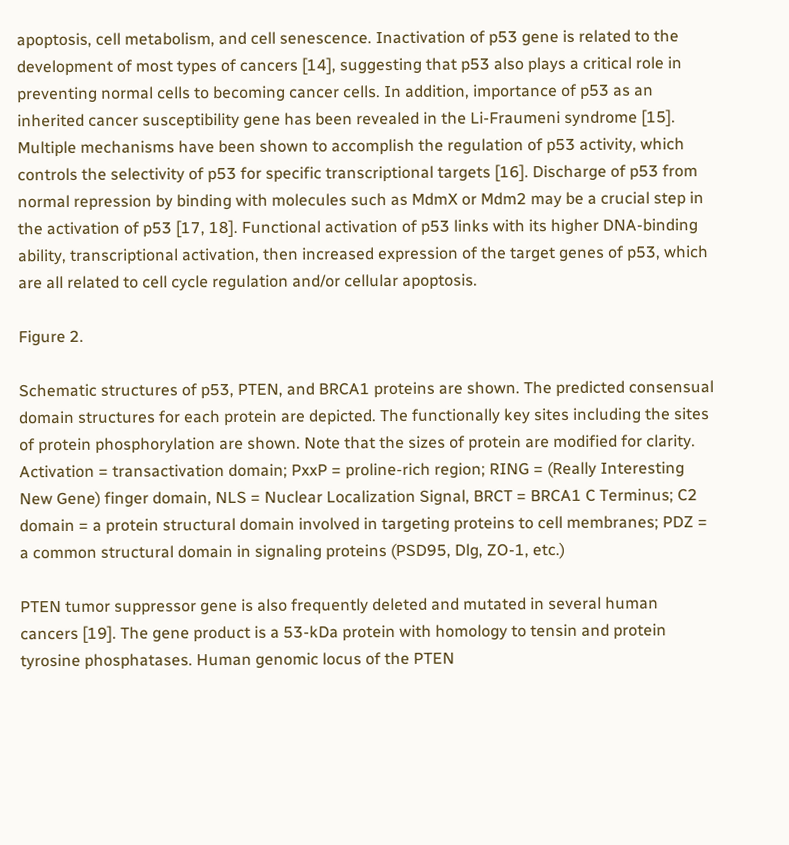apoptosis, cell metabolism, and cell senescence. Inactivation of p53 gene is related to the development of most types of cancers [14], suggesting that p53 also plays a critical role in preventing normal cells to becoming cancer cells. In addition, importance of p53 as an inherited cancer susceptibility gene has been revealed in the Li-Fraumeni syndrome [15]. Multiple mechanisms have been shown to accomplish the regulation of p53 activity, which controls the selectivity of p53 for specific transcriptional targets [16]. Discharge of p53 from normal repression by binding with molecules such as MdmX or Mdm2 may be a crucial step in the activation of p53 [17, 18]. Functional activation of p53 links with its higher DNA-binding ability, transcriptional activation, then increased expression of the target genes of p53, which are all related to cell cycle regulation and/or cellular apoptosis.

Figure 2.

Schematic structures of p53, PTEN, and BRCA1 proteins are shown. The predicted consensual domain structures for each protein are depicted. The functionally key sites including the sites of protein phosphorylation are shown. Note that the sizes of protein are modified for clarity. Activation = transactivation domain; PxxP = proline-rich region; RING = (Really Interesting New Gene) finger domain, NLS = Nuclear Localization Signal, BRCT = BRCA1 C Terminus; C2 domain = a protein structural domain involved in targeting proteins to cell membranes; PDZ = a common structural domain in signaling proteins (PSD95, Dlg, ZO-1, etc.)

PTEN tumor suppressor gene is also frequently deleted and mutated in several human cancers [19]. The gene product is a 53-kDa protein with homology to tensin and protein tyrosine phosphatases. Human genomic locus of the PTEN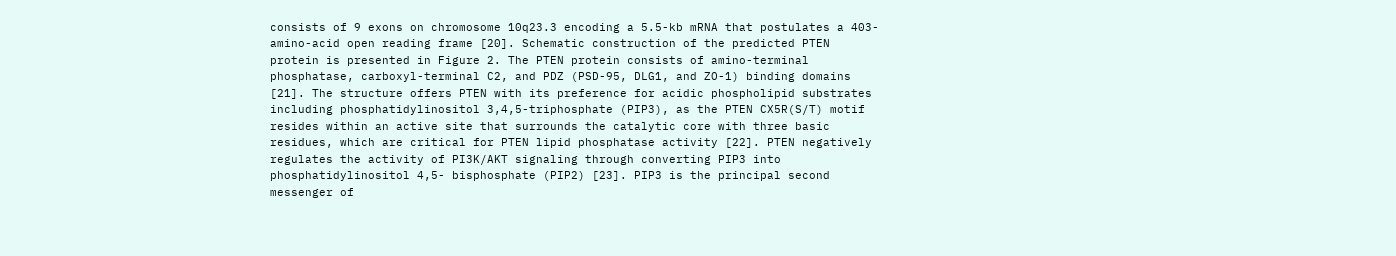consists of 9 exons on chromosome 10q23.3 encoding a 5.5-kb mRNA that postulates a 403-amino-acid open reading frame [20]. Schematic construction of the predicted PTEN protein is presented in Figure 2. The PTEN protein consists of amino-terminal phosphatase, carboxyl-terminal C2, and PDZ (PSD-95, DLG1, and ZO-1) binding domains [21]. The structure offers PTEN with its preference for acidic phospholipid substrates including phosphatidylinositol 3,4,5-triphosphate (PIP3), as the PTEN CX5R(S/T) motif resides within an active site that surrounds the catalytic core with three basic residues, which are critical for PTEN lipid phosphatase activity [22]. PTEN negatively regulates the activity of PI3K/AKT signaling through converting PIP3 into phosphatidylinositol 4,5- bisphosphate (PIP2) [23]. PIP3 is the principal second messenger of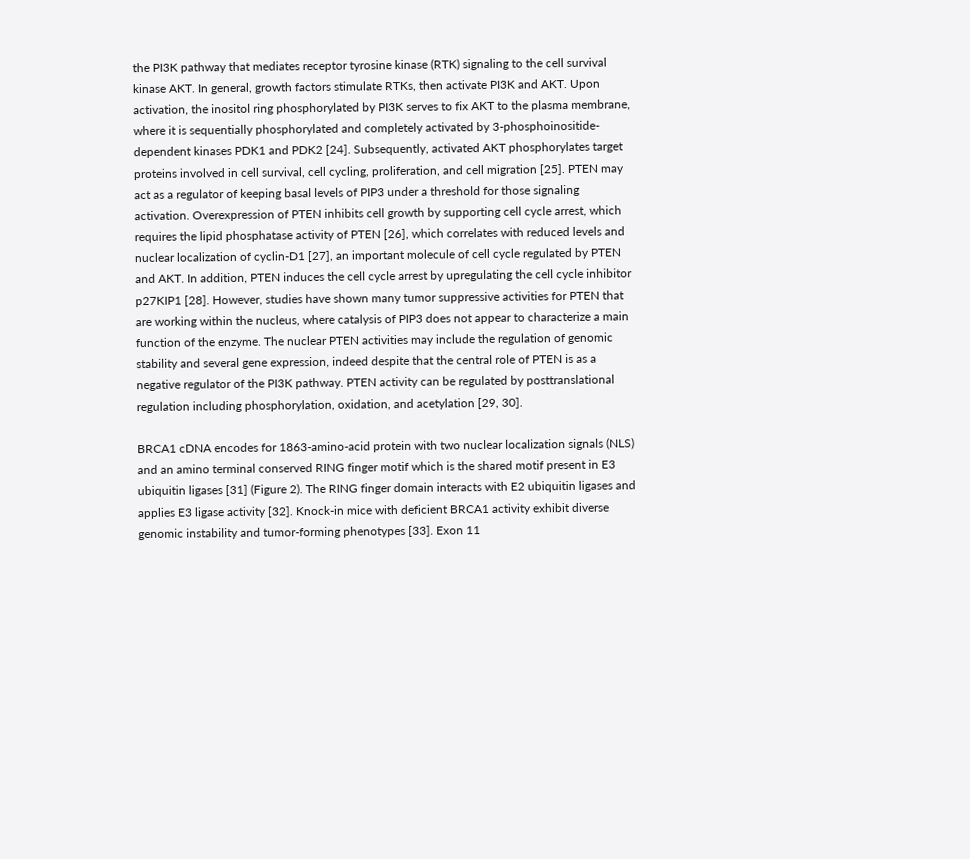the PI3K pathway that mediates receptor tyrosine kinase (RTK) signaling to the cell survival kinase AKT. In general, growth factors stimulate RTKs, then activate PI3K and AKT. Upon activation, the inositol ring phosphorylated by PI3K serves to fix AKT to the plasma membrane, where it is sequentially phosphorylated and completely activated by 3-phosphoinositide-dependent kinases PDK1 and PDK2 [24]. Subsequently, activated AKT phosphorylates target proteins involved in cell survival, cell cycling, proliferation, and cell migration [25]. PTEN may act as a regulator of keeping basal levels of PIP3 under a threshold for those signaling activation. Overexpression of PTEN inhibits cell growth by supporting cell cycle arrest, which requires the lipid phosphatase activity of PTEN [26], which correlates with reduced levels and nuclear localization of cyclin-D1 [27], an important molecule of cell cycle regulated by PTEN and AKT. In addition, PTEN induces the cell cycle arrest by upregulating the cell cycle inhibitor p27KIP1 [28]. However, studies have shown many tumor suppressive activities for PTEN that are working within the nucleus, where catalysis of PIP3 does not appear to characterize a main function of the enzyme. The nuclear PTEN activities may include the regulation of genomic stability and several gene expression, indeed despite that the central role of PTEN is as a negative regulator of the PI3K pathway. PTEN activity can be regulated by posttranslational regulation including phosphorylation, oxidation, and acetylation [29, 30].

BRCA1 cDNA encodes for 1863-amino-acid protein with two nuclear localization signals (NLS) and an amino terminal conserved RING finger motif which is the shared motif present in E3 ubiquitin ligases [31] (Figure 2). The RING finger domain interacts with E2 ubiquitin ligases and applies E3 ligase activity [32]. Knock-in mice with deficient BRCA1 activity exhibit diverse genomic instability and tumor-forming phenotypes [33]. Exon 11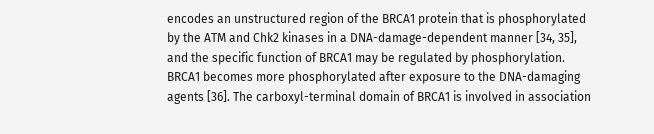encodes an unstructured region of the BRCA1 protein that is phosphorylated by the ATM and Chk2 kinases in a DNA-damage-dependent manner [34, 35], and the specific function of BRCA1 may be regulated by phosphorylation. BRCA1 becomes more phosphorylated after exposure to the DNA-damaging agents [36]. The carboxyl-terminal domain of BRCA1 is involved in association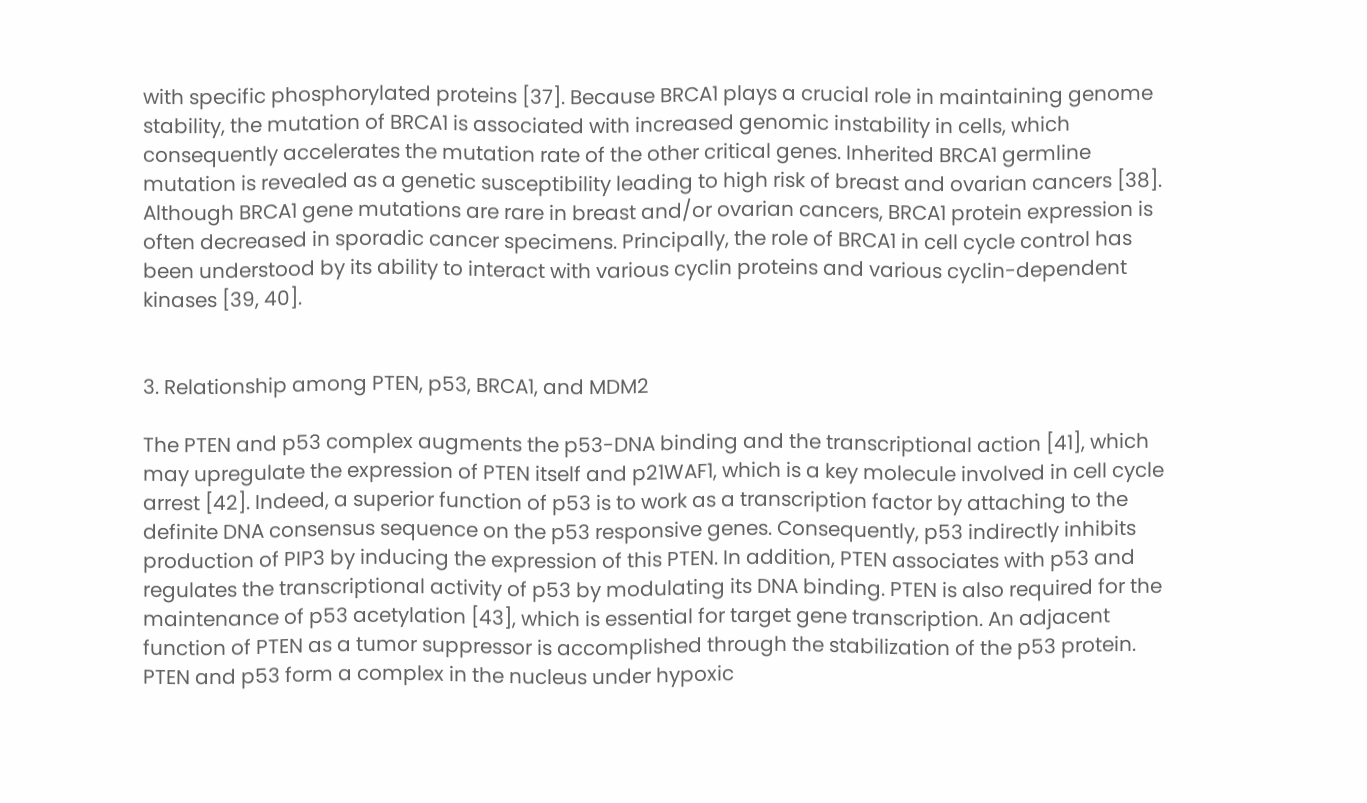with specific phosphorylated proteins [37]. Because BRCA1 plays a crucial role in maintaining genome stability, the mutation of BRCA1 is associated with increased genomic instability in cells, which consequently accelerates the mutation rate of the other critical genes. Inherited BRCA1 germline mutation is revealed as a genetic susceptibility leading to high risk of breast and ovarian cancers [38]. Although BRCA1 gene mutations are rare in breast and/or ovarian cancers, BRCA1 protein expression is often decreased in sporadic cancer specimens. Principally, the role of BRCA1 in cell cycle control has been understood by its ability to interact with various cyclin proteins and various cyclin-dependent kinases [39, 40].


3. Relationship among PTEN, p53, BRCA1, and MDM2

The PTEN and p53 complex augments the p53-DNA binding and the transcriptional action [41], which may upregulate the expression of PTEN itself and p21WAF1, which is a key molecule involved in cell cycle arrest [42]. Indeed, a superior function of p53 is to work as a transcription factor by attaching to the definite DNA consensus sequence on the p53 responsive genes. Consequently, p53 indirectly inhibits production of PIP3 by inducing the expression of this PTEN. In addition, PTEN associates with p53 and regulates the transcriptional activity of p53 by modulating its DNA binding. PTEN is also required for the maintenance of p53 acetylation [43], which is essential for target gene transcription. An adjacent function of PTEN as a tumor suppressor is accomplished through the stabilization of the p53 protein. PTEN and p53 form a complex in the nucleus under hypoxic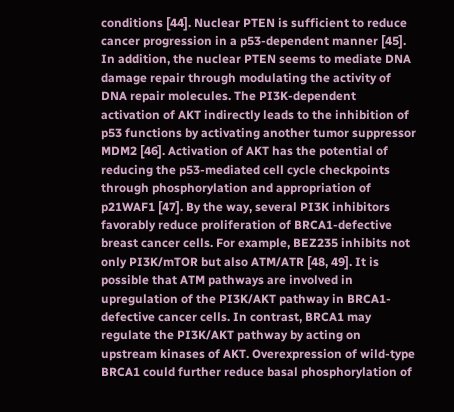conditions [44]. Nuclear PTEN is sufficient to reduce cancer progression in a p53-dependent manner [45]. In addition, the nuclear PTEN seems to mediate DNA damage repair through modulating the activity of DNA repair molecules. The PI3K-dependent activation of AKT indirectly leads to the inhibition of p53 functions by activating another tumor suppressor MDM2 [46]. Activation of AKT has the potential of reducing the p53-mediated cell cycle checkpoints through phosphorylation and appropriation of p21WAF1 [47]. By the way, several PI3K inhibitors favorably reduce proliferation of BRCA1-defective breast cancer cells. For example, BEZ235 inhibits not only PI3K/mTOR but also ATM/ATR [48, 49]. It is possible that ATM pathways are involved in upregulation of the PI3K/AKT pathway in BRCA1-defective cancer cells. In contrast, BRCA1 may regulate the PI3K/AKT pathway by acting on upstream kinases of AKT. Overexpression of wild-type BRCA1 could further reduce basal phosphorylation of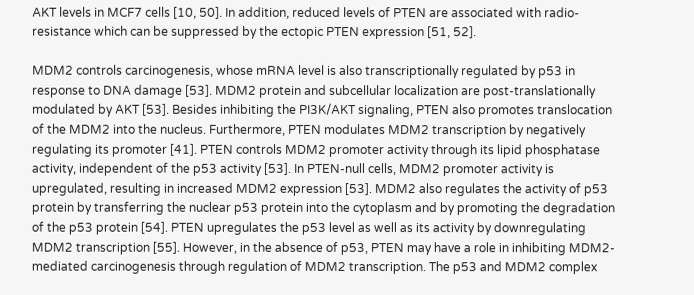AKT levels in MCF7 cells [10, 50]. In addition, reduced levels of PTEN are associated with radio-resistance which can be suppressed by the ectopic PTEN expression [51, 52].

MDM2 controls carcinogenesis, whose mRNA level is also transcriptionally regulated by p53 in response to DNA damage [53]. MDM2 protein and subcellular localization are post-translationally modulated by AKT [53]. Besides inhibiting the PI3K/AKT signaling, PTEN also promotes translocation of the MDM2 into the nucleus. Furthermore, PTEN modulates MDM2 transcription by negatively regulating its promoter [41]. PTEN controls MDM2 promoter activity through its lipid phosphatase activity, independent of the p53 activity [53]. In PTEN-null cells, MDM2 promoter activity is upregulated, resulting in increased MDM2 expression [53]. MDM2 also regulates the activity of p53 protein by transferring the nuclear p53 protein into the cytoplasm and by promoting the degradation of the p53 protein [54]. PTEN upregulates the p53 level as well as its activity by downregulating MDM2 transcription [55]. However, in the absence of p53, PTEN may have a role in inhibiting MDM2-mediated carcinogenesis through regulation of MDM2 transcription. The p53 and MDM2 complex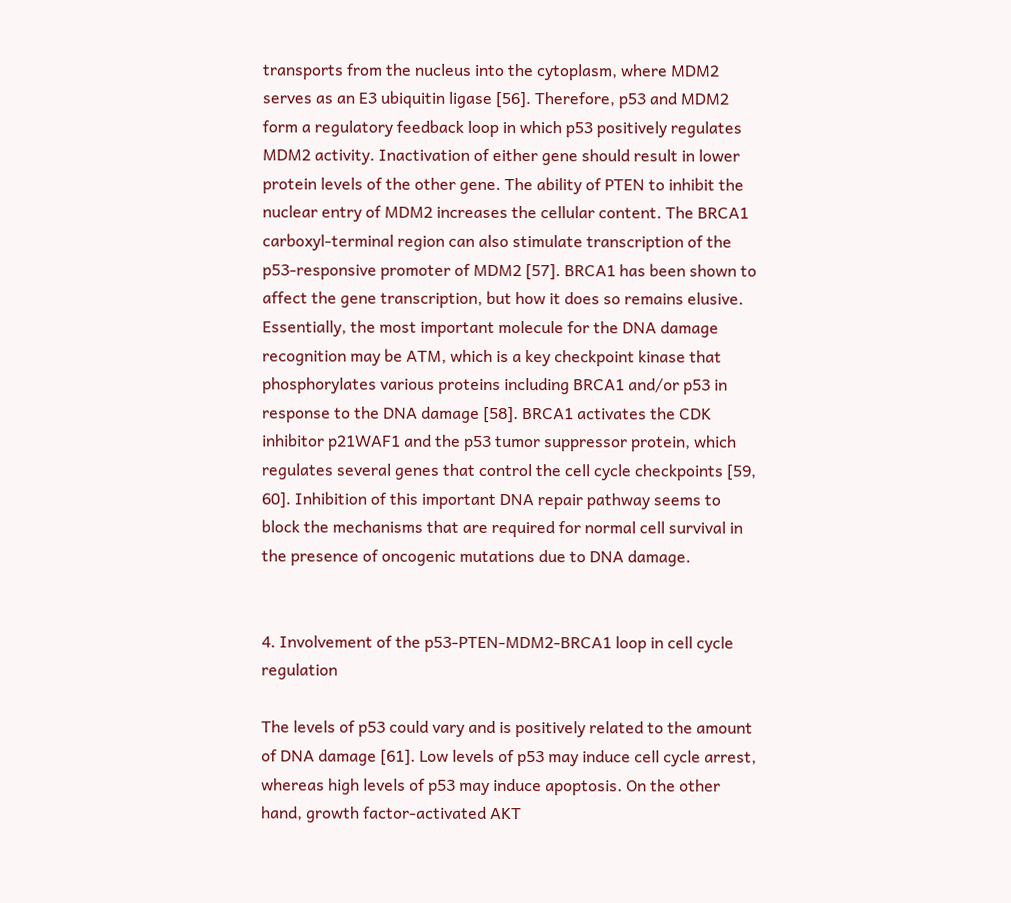transports from the nucleus into the cytoplasm, where MDM2 serves as an E3 ubiquitin ligase [56]. Therefore, p53 and MDM2 form a regulatory feedback loop in which p53 positively regulates MDM2 activity. Inactivation of either gene should result in lower protein levels of the other gene. The ability of PTEN to inhibit the nuclear entry of MDM2 increases the cellular content. The BRCA1 carboxyl-terminal region can also stimulate transcription of the p53-responsive promoter of MDM2 [57]. BRCA1 has been shown to affect the gene transcription, but how it does so remains elusive. Essentially, the most important molecule for the DNA damage recognition may be ATM, which is a key checkpoint kinase that phosphorylates various proteins including BRCA1 and/or p53 in response to the DNA damage [58]. BRCA1 activates the CDK inhibitor p21WAF1 and the p53 tumor suppressor protein, which regulates several genes that control the cell cycle checkpoints [59, 60]. Inhibition of this important DNA repair pathway seems to block the mechanisms that are required for normal cell survival in the presence of oncogenic mutations due to DNA damage.


4. Involvement of the p53-PTEN-MDM2-BRCA1 loop in cell cycle regulation

The levels of p53 could vary and is positively related to the amount of DNA damage [61]. Low levels of p53 may induce cell cycle arrest, whereas high levels of p53 may induce apoptosis. On the other hand, growth factor-activated AKT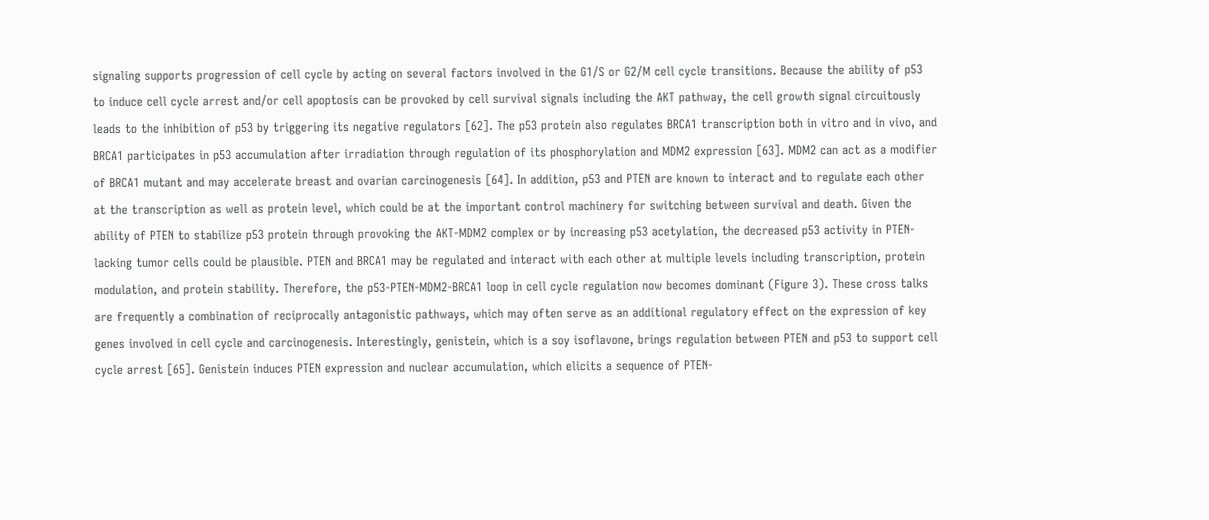signaling supports progression of cell cycle by acting on several factors involved in the G1/S or G2/M cell cycle transitions. Because the ability of p53 to induce cell cycle arrest and/or cell apoptosis can be provoked by cell survival signals including the AKT pathway, the cell growth signal circuitously leads to the inhibition of p53 by triggering its negative regulators [62]. The p53 protein also regulates BRCA1 transcription both in vitro and in vivo, and BRCA1 participates in p53 accumulation after irradiation through regulation of its phosphorylation and MDM2 expression [63]. MDM2 can act as a modifier of BRCA1 mutant and may accelerate breast and ovarian carcinogenesis [64]. In addition, p53 and PTEN are known to interact and to regulate each other at the transcription as well as protein level, which could be at the important control machinery for switching between survival and death. Given the ability of PTEN to stabilize p53 protein through provoking the AKT-MDM2 complex or by increasing p53 acetylation, the decreased p53 activity in PTEN-lacking tumor cells could be plausible. PTEN and BRCA1 may be regulated and interact with each other at multiple levels including transcription, protein modulation, and protein stability. Therefore, the p53-PTEN-MDM2-BRCA1 loop in cell cycle regulation now becomes dominant (Figure 3). These cross talks are frequently a combination of reciprocally antagonistic pathways, which may often serve as an additional regulatory effect on the expression of key genes involved in cell cycle and carcinogenesis. Interestingly, genistein, which is a soy isoflavone, brings regulation between PTEN and p53 to support cell cycle arrest [65]. Genistein induces PTEN expression and nuclear accumulation, which elicits a sequence of PTEN-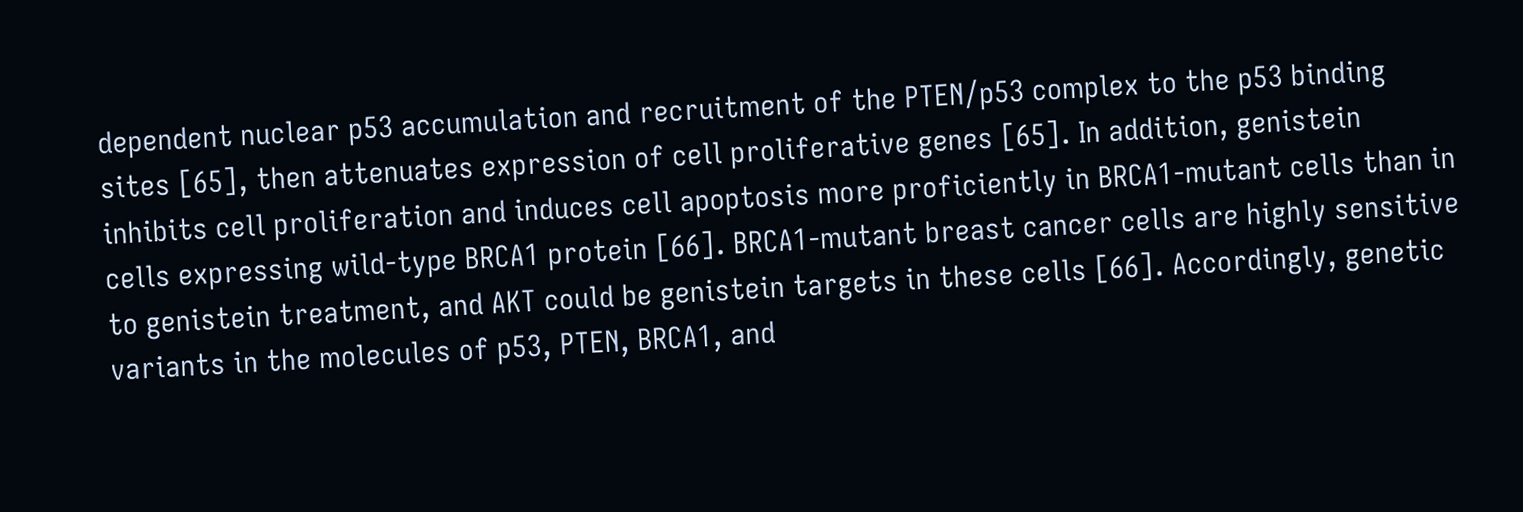dependent nuclear p53 accumulation and recruitment of the PTEN/p53 complex to the p53 binding sites [65], then attenuates expression of cell proliferative genes [65]. In addition, genistein inhibits cell proliferation and induces cell apoptosis more proficiently in BRCA1-mutant cells than in cells expressing wild-type BRCA1 protein [66]. BRCA1-mutant breast cancer cells are highly sensitive to genistein treatment, and AKT could be genistein targets in these cells [66]. Accordingly, genetic variants in the molecules of p53, PTEN, BRCA1, and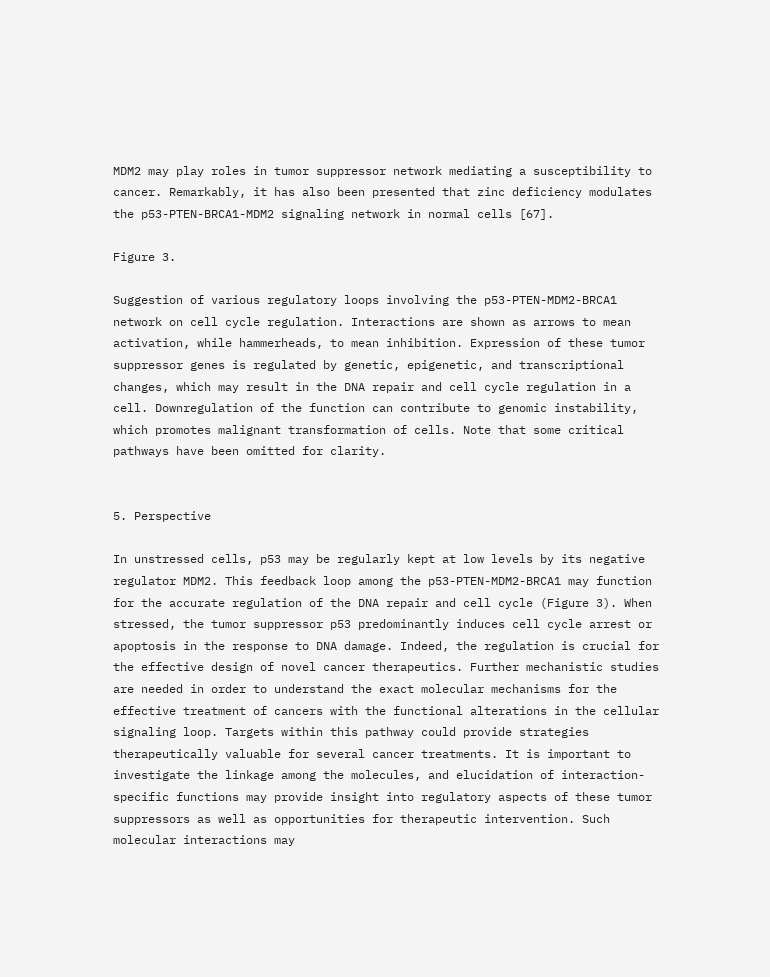MDM2 may play roles in tumor suppressor network mediating a susceptibility to cancer. Remarkably, it has also been presented that zinc deficiency modulates the p53-PTEN-BRCA1-MDM2 signaling network in normal cells [67].

Figure 3.

Suggestion of various regulatory loops involving the p53-PTEN-MDM2-BRCA1 network on cell cycle regulation. Interactions are shown as arrows to mean activation, while hammerheads, to mean inhibition. Expression of these tumor suppressor genes is regulated by genetic, epigenetic, and transcriptional changes, which may result in the DNA repair and cell cycle regulation in a cell. Downregulation of the function can contribute to genomic instability, which promotes malignant transformation of cells. Note that some critical pathways have been omitted for clarity.


5. Perspective

In unstressed cells, p53 may be regularly kept at low levels by its negative regulator MDM2. This feedback loop among the p53-PTEN-MDM2-BRCA1 may function for the accurate regulation of the DNA repair and cell cycle (Figure 3). When stressed, the tumor suppressor p53 predominantly induces cell cycle arrest or apoptosis in the response to DNA damage. Indeed, the regulation is crucial for the effective design of novel cancer therapeutics. Further mechanistic studies are needed in order to understand the exact molecular mechanisms for the effective treatment of cancers with the functional alterations in the cellular signaling loop. Targets within this pathway could provide strategies therapeutically valuable for several cancer treatments. It is important to investigate the linkage among the molecules, and elucidation of interaction-specific functions may provide insight into regulatory aspects of these tumor suppressors as well as opportunities for therapeutic intervention. Such molecular interactions may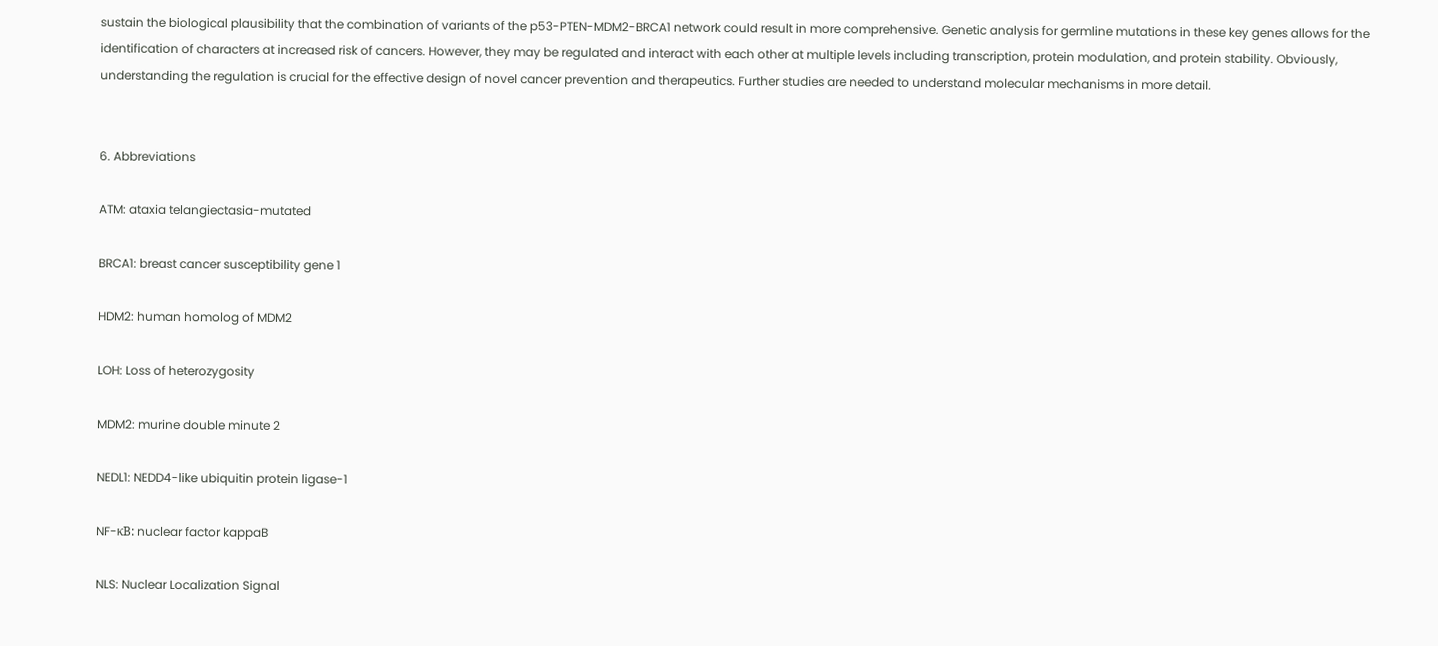sustain the biological plausibility that the combination of variants of the p53-PTEN-MDM2-BRCA1 network could result in more comprehensive. Genetic analysis for germline mutations in these key genes allows for the identification of characters at increased risk of cancers. However, they may be regulated and interact with each other at multiple levels including transcription, protein modulation, and protein stability. Obviously, understanding the regulation is crucial for the effective design of novel cancer prevention and therapeutics. Further studies are needed to understand molecular mechanisms in more detail.


6. Abbreviations

ATM: ataxia telangiectasia-mutated

BRCA1: breast cancer susceptibility gene 1

HDM2: human homolog of MDM2

LOH: Loss of heterozygosity

MDM2: murine double minute 2

NEDL1: NEDD4-like ubiquitin protein ligase-1

NF-κB: nuclear factor kappaB

NLS: Nuclear Localization Signal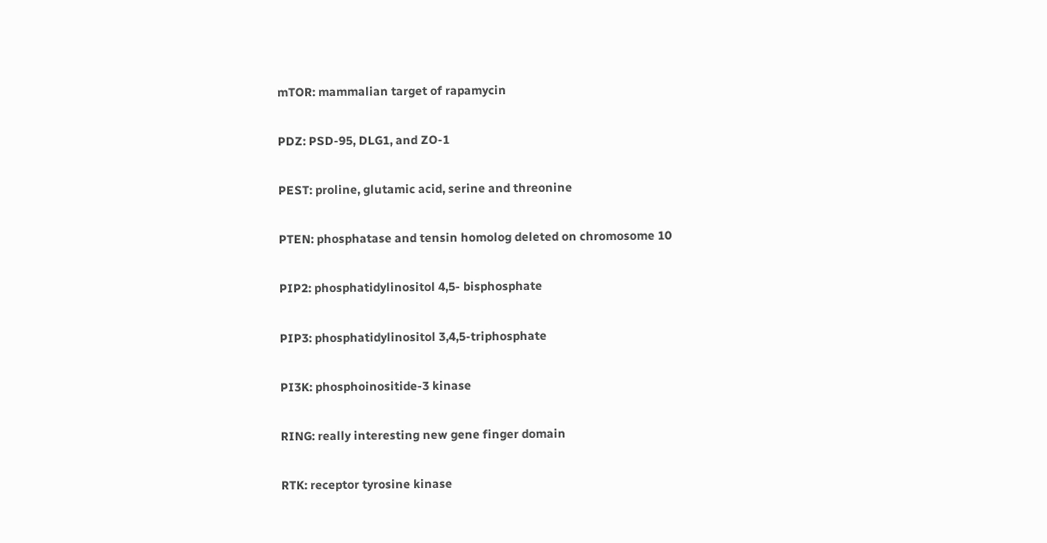mTOR: mammalian target of rapamycin

PDZ: PSD-95, DLG1, and ZO-1

PEST: proline, glutamic acid, serine and threonine

PTEN: phosphatase and tensin homolog deleted on chromosome 10

PIP2: phosphatidylinositol 4,5- bisphosphate

PIP3: phosphatidylinositol 3,4,5-triphosphate

PI3K: phosphoinositide-3 kinase

RING: really interesting new gene finger domain

RTK: receptor tyrosine kinase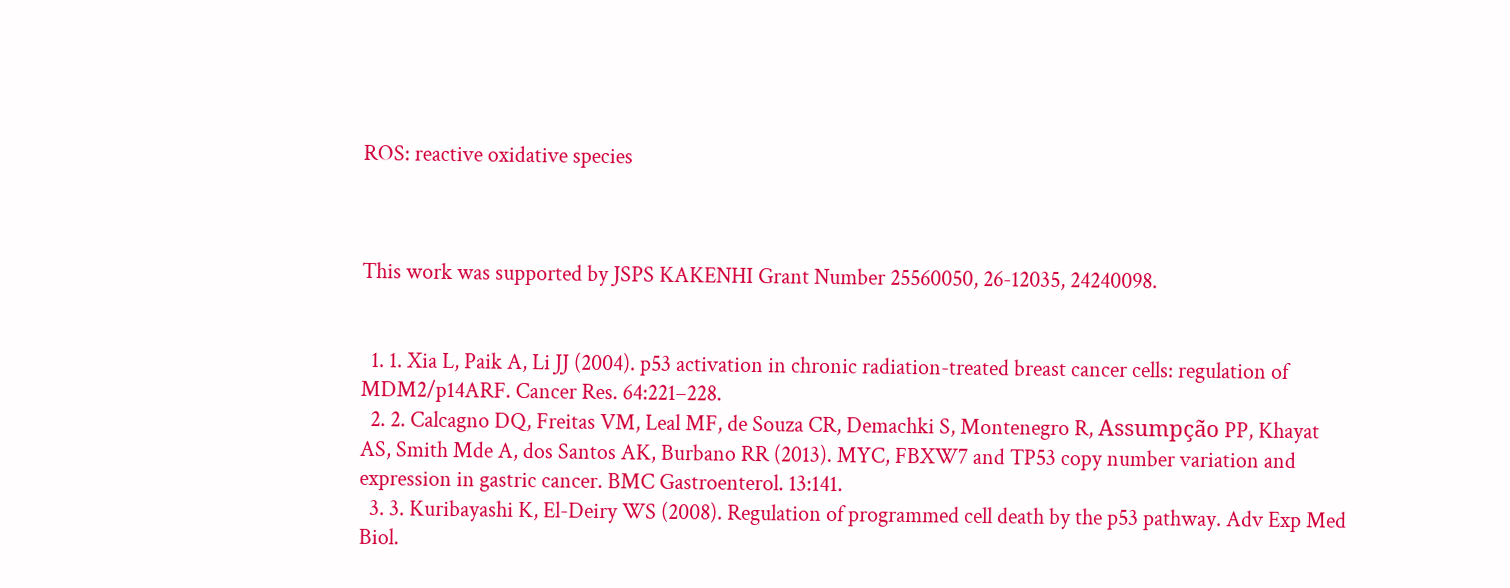ROS: reactive oxidative species



This work was supported by JSPS KAKENHI Grant Number 25560050, 26-12035, 24240098.


  1. 1. Xia L, Paik A, Li JJ (2004). p53 activation in chronic radiation-treated breast cancer cells: regulation of MDM2/p14ARF. Cancer Res. 64:221–228.
  2. 2. Calcagno DQ, Freitas VM, Leal MF, de Souza CR, Demachki S, Montenegro R, Assumpção PP, Khayat AS, Smith Mde A, dos Santos AK, Burbano RR (2013). MYC, FBXW7 and TP53 copy number variation and expression in gastric cancer. BMC Gastroenterol. 13:141.
  3. 3. Kuribayashi K, El-Deiry WS (2008). Regulation of programmed cell death by the p53 pathway. Adv Exp Med Biol.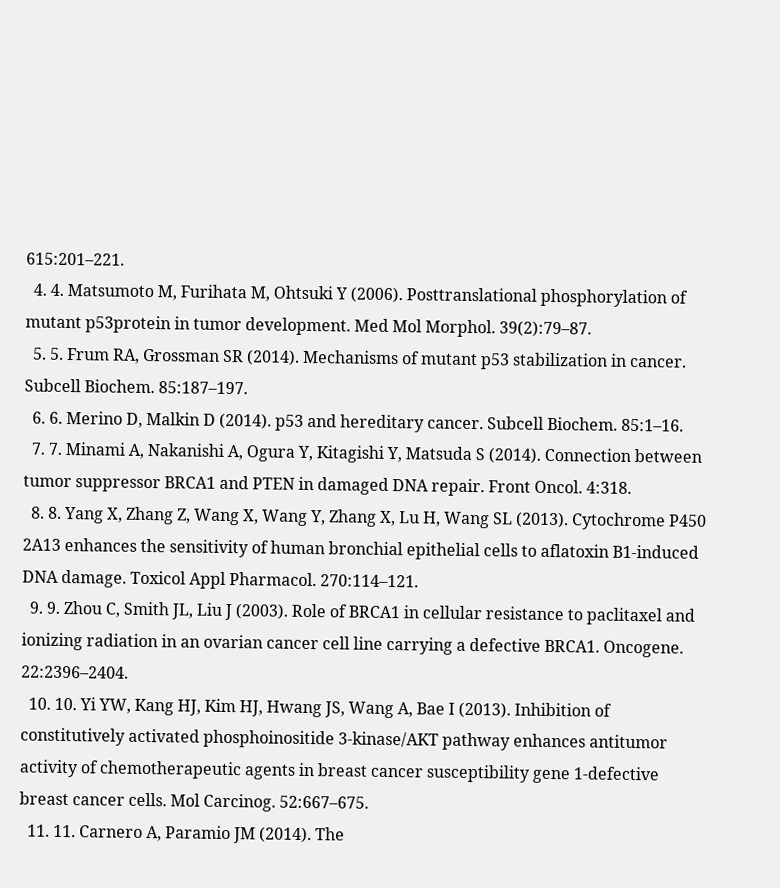615:201–221.
  4. 4. Matsumoto M, Furihata M, Ohtsuki Y (2006). Posttranslational phosphorylation of mutant p53protein in tumor development. Med Mol Morphol. 39(2):79–87.
  5. 5. Frum RA, Grossman SR (2014). Mechanisms of mutant p53 stabilization in cancer. Subcell Biochem. 85:187–197.
  6. 6. Merino D, Malkin D (2014). p53 and hereditary cancer. Subcell Biochem. 85:1–16.
  7. 7. Minami A, Nakanishi A, Ogura Y, Kitagishi Y, Matsuda S (2014). Connection between tumor suppressor BRCA1 and PTEN in damaged DNA repair. Front Oncol. 4:318.
  8. 8. Yang X, Zhang Z, Wang X, Wang Y, Zhang X, Lu H, Wang SL (2013). Cytochrome P450 2A13 enhances the sensitivity of human bronchial epithelial cells to aflatoxin B1-induced DNA damage. Toxicol Appl Pharmacol. 270:114–121.
  9. 9. Zhou C, Smith JL, Liu J (2003). Role of BRCA1 in cellular resistance to paclitaxel and ionizing radiation in an ovarian cancer cell line carrying a defective BRCA1. Oncogene. 22:2396–2404.
  10. 10. Yi YW, Kang HJ, Kim HJ, Hwang JS, Wang A, Bae I (2013). Inhibition of constitutively activated phosphoinositide 3-kinase/AKT pathway enhances antitumor activity of chemotherapeutic agents in breast cancer susceptibility gene 1-defective breast cancer cells. Mol Carcinog. 52:667–675.
  11. 11. Carnero A, Paramio JM (2014). The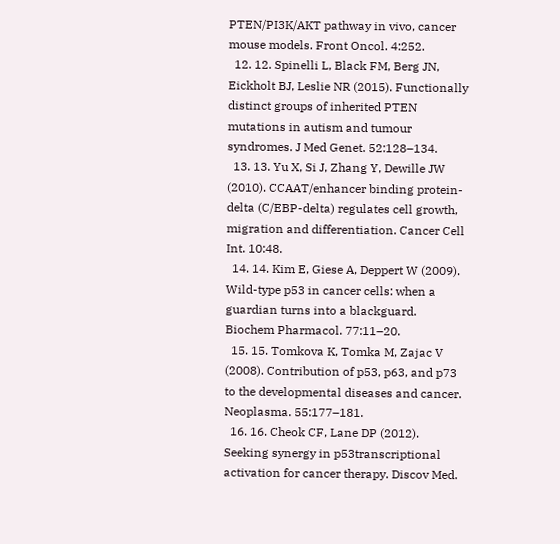PTEN/PI3K/AKT pathway in vivo, cancer mouse models. Front Oncol. 4:252.
  12. 12. Spinelli L, Black FM, Berg JN, Eickholt BJ, Leslie NR (2015). Functionally distinct groups of inherited PTEN mutations in autism and tumour syndromes. J Med Genet. 52:128–134.
  13. 13. Yu X, Si J, Zhang Y, Dewille JW (2010). CCAAT/enhancer binding protein-delta (C/EBP-delta) regulates cell growth, migration and differentiation. Cancer Cell Int. 10:48.
  14. 14. Kim E, Giese A, Deppert W (2009). Wild-type p53 in cancer cells: when a guardian turns into a blackguard. Biochem Pharmacol. 77:11–20.
  15. 15. Tomkova K, Tomka M, Zajac V (2008). Contribution of p53, p63, and p73 to the developmental diseases and cancer. Neoplasma. 55:177–181.
  16. 16. Cheok CF, Lane DP (2012). Seeking synergy in p53transcriptional activation for cancer therapy. Discov Med.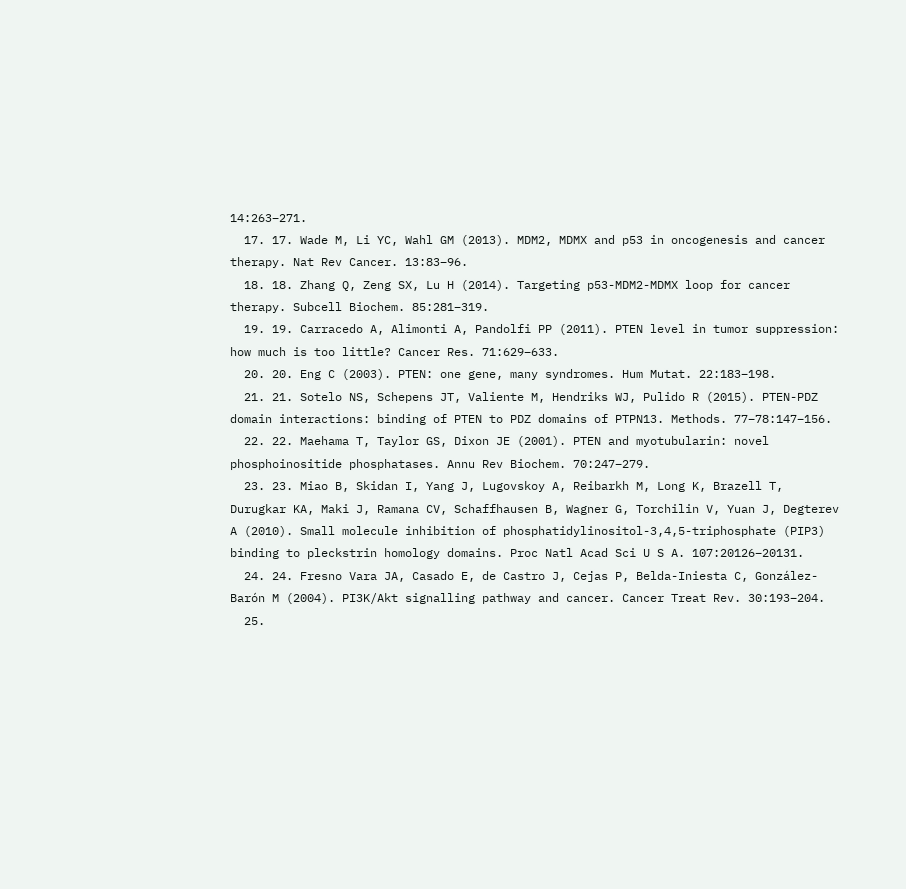14:263–271.
  17. 17. Wade M, Li YC, Wahl GM (2013). MDM2, MDMX and p53 in oncogenesis and cancer therapy. Nat Rev Cancer. 13:83–96.
  18. 18. Zhang Q, Zeng SX, Lu H (2014). Targeting p53-MDM2-MDMX loop for cancer therapy. Subcell Biochem. 85:281–319.
  19. 19. Carracedo A, Alimonti A, Pandolfi PP (2011). PTEN level in tumor suppression: how much is too little? Cancer Res. 71:629–633.
  20. 20. Eng C (2003). PTEN: one gene, many syndromes. Hum Mutat. 22:183–198.
  21. 21. Sotelo NS, Schepens JT, Valiente M, Hendriks WJ, Pulido R (2015). PTEN-PDZ domain interactions: binding of PTEN to PDZ domains of PTPN13. Methods. 77–78:147–156.
  22. 22. Maehama T, Taylor GS, Dixon JE (2001). PTEN and myotubularin: novel phosphoinositide phosphatases. Annu Rev Biochem. 70:247–279.
  23. 23. Miao B, Skidan I, Yang J, Lugovskoy A, Reibarkh M, Long K, Brazell T, Durugkar KA, Maki J, Ramana CV, Schaffhausen B, Wagner G, Torchilin V, Yuan J, Degterev A (2010). Small molecule inhibition of phosphatidylinositol-3,4,5-triphosphate (PIP3) binding to pleckstrin homology domains. Proc Natl Acad Sci U S A. 107:20126–20131.
  24. 24. Fresno Vara JA, Casado E, de Castro J, Cejas P, Belda-Iniesta C, González-Barón M (2004). PI3K/Akt signalling pathway and cancer. Cancer Treat Rev. 30:193–204.
  25.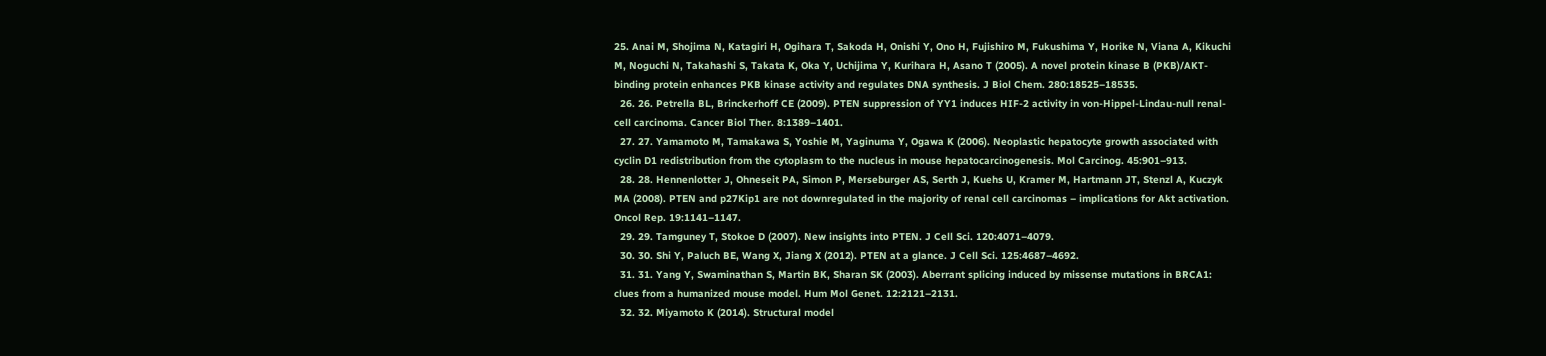25. Anai M, Shojima N, Katagiri H, Ogihara T, Sakoda H, Onishi Y, Ono H, Fujishiro M, Fukushima Y, Horike N, Viana A, Kikuchi M, Noguchi N, Takahashi S, Takata K, Oka Y, Uchijima Y, Kurihara H, Asano T (2005). A novel protein kinase B (PKB)/AKT-binding protein enhances PKB kinase activity and regulates DNA synthesis. J Biol Chem. 280:18525–18535.
  26. 26. Petrella BL, Brinckerhoff CE (2009). PTEN suppression of YY1 induces HIF-2 activity in von-Hippel-Lindau-null renal-cell carcinoma. Cancer Biol Ther. 8:1389–1401.
  27. 27. Yamamoto M, Tamakawa S, Yoshie M, Yaginuma Y, Ogawa K (2006). Neoplastic hepatocyte growth associated with cyclin D1 redistribution from the cytoplasm to the nucleus in mouse hepatocarcinogenesis. Mol Carcinog. 45:901–913.
  28. 28. Hennenlotter J, Ohneseit PA, Simon P, Merseburger AS, Serth J, Kuehs U, Kramer M, Hartmann JT, Stenzl A, Kuczyk MA (2008). PTEN and p27Kip1 are not downregulated in the majority of renal cell carcinomas – implications for Akt activation. Oncol Rep. 19:1141–1147.
  29. 29. Tamguney T, Stokoe D (2007). New insights into PTEN. J Cell Sci. 120:4071–4079.
  30. 30. Shi Y, Paluch BE, Wang X, Jiang X (2012). PTEN at a glance. J Cell Sci. 125:4687–4692.
  31. 31. Yang Y, Swaminathan S, Martin BK, Sharan SK (2003). Aberrant splicing induced by missense mutations in BRCA1: clues from a humanized mouse model. Hum Mol Genet. 12:2121–2131.
  32. 32. Miyamoto K (2014). Structural model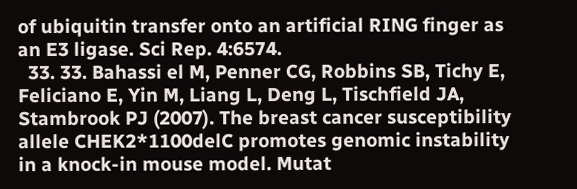of ubiquitin transfer onto an artificial RING finger as an E3 ligase. Sci Rep. 4:6574.
  33. 33. Bahassi el M, Penner CG, Robbins SB, Tichy E, Feliciano E, Yin M, Liang L, Deng L, Tischfield JA, Stambrook PJ (2007). The breast cancer susceptibility allele CHEK2*1100delC promotes genomic instability in a knock-in mouse model. Mutat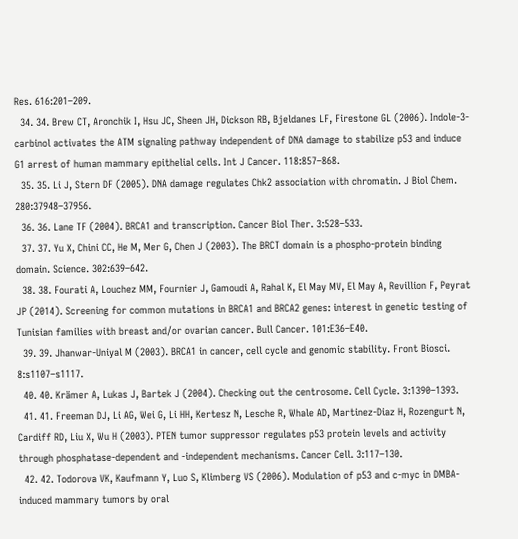Res. 616:201–209.
  34. 34. Brew CT, Aronchik I, Hsu JC, Sheen JH, Dickson RB, Bjeldanes LF, Firestone GL (2006). Indole-3-carbinol activates the ATM signaling pathway independent of DNA damage to stabilize p53 and induce G1 arrest of human mammary epithelial cells. Int J Cancer. 118:857–868.
  35. 35. Li J, Stern DF (2005). DNA damage regulates Chk2 association with chromatin. J Biol Chem. 280:37948–37956.
  36. 36. Lane TF (2004). BRCA1 and transcription. Cancer Biol Ther. 3:528–533.
  37. 37. Yu X, Chini CC, He M, Mer G, Chen J (2003). The BRCT domain is a phospho-protein binding domain. Science. 302:639–642.
  38. 38. Fourati A, Louchez MM, Fournier J, Gamoudi A, Rahal K, El May MV, El May A, Revillion F, Peyrat JP (2014). Screening for common mutations in BRCA1 and BRCA2 genes: interest in genetic testing of Tunisian families with breast and/or ovarian cancer. Bull Cancer. 101:E36–E40.
  39. 39. Jhanwar-Uniyal M (2003). BRCA1 in cancer, cell cycle and genomic stability. Front Biosci. 8:s1107–s1117.
  40. 40. Krämer A, Lukas J, Bartek J (2004). Checking out the centrosome. Cell Cycle. 3:1390–1393.
  41. 41. Freeman DJ, Li AG, Wei G, Li HH, Kertesz N, Lesche R, Whale AD, Martinez-Diaz H, Rozengurt N, Cardiff RD, Liu X, Wu H (2003). PTEN tumor suppressor regulates p53 protein levels and activity through phosphatase-dependent and -independent mechanisms. Cancer Cell. 3:117–130.
  42. 42. Todorova VK, Kaufmann Y, Luo S, Klimberg VS (2006). Modulation of p53 and c-myc in DMBA-induced mammary tumors by oral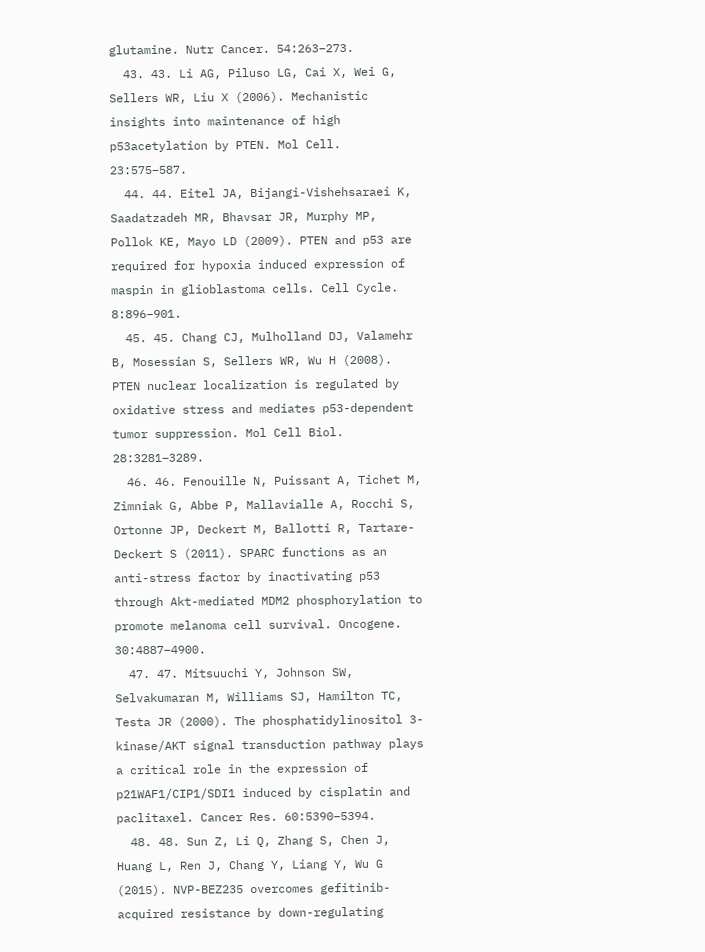glutamine. Nutr Cancer. 54:263–273.
  43. 43. Li AG, Piluso LG, Cai X, Wei G, Sellers WR, Liu X (2006). Mechanistic insights into maintenance of high p53acetylation by PTEN. Mol Cell. 23:575–587.
  44. 44. Eitel JA, Bijangi-Vishehsaraei K, Saadatzadeh MR, Bhavsar JR, Murphy MP, Pollok KE, Mayo LD (2009). PTEN and p53 are required for hypoxia induced expression of maspin in glioblastoma cells. Cell Cycle. 8:896–901.
  45. 45. Chang CJ, Mulholland DJ, Valamehr B, Mosessian S, Sellers WR, Wu H (2008). PTEN nuclear localization is regulated by oxidative stress and mediates p53-dependent tumor suppression. Mol Cell Biol. 28:3281–3289.
  46. 46. Fenouille N, Puissant A, Tichet M, Zimniak G, Abbe P, Mallavialle A, Rocchi S, Ortonne JP, Deckert M, Ballotti R, Tartare-Deckert S (2011). SPARC functions as an anti-stress factor by inactivating p53 through Akt-mediated MDM2 phosphorylation to promote melanoma cell survival. Oncogene. 30:4887–4900.
  47. 47. Mitsuuchi Y, Johnson SW, Selvakumaran M, Williams SJ, Hamilton TC, Testa JR (2000). The phosphatidylinositol 3-kinase/AKT signal transduction pathway plays a critical role in the expression of p21WAF1/CIP1/SDI1 induced by cisplatin and paclitaxel. Cancer Res. 60:5390–5394.
  48. 48. Sun Z, Li Q, Zhang S, Chen J, Huang L, Ren J, Chang Y, Liang Y, Wu G (2015). NVP-BEZ235 overcomes gefitinib-acquired resistance by down-regulating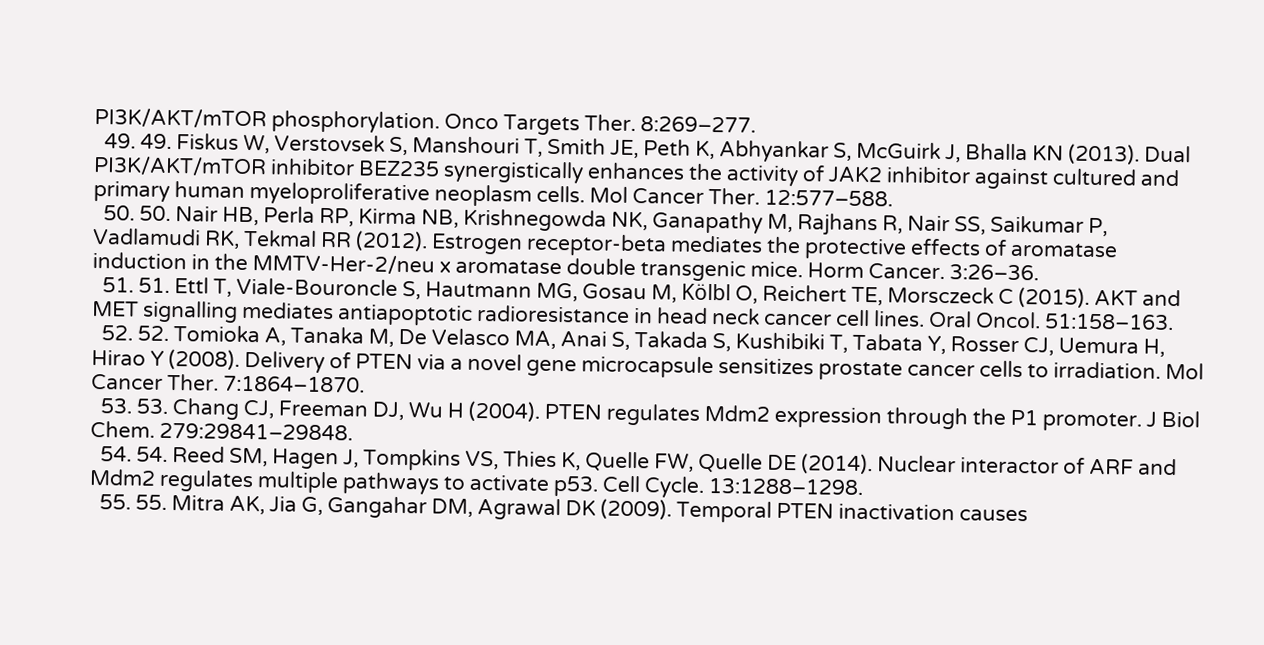PI3K/AKT/mTOR phosphorylation. Onco Targets Ther. 8:269–277.
  49. 49. Fiskus W, Verstovsek S, Manshouri T, Smith JE, Peth K, Abhyankar S, McGuirk J, Bhalla KN (2013). Dual PI3K/AKT/mTOR inhibitor BEZ235 synergistically enhances the activity of JAK2 inhibitor against cultured and primary human myeloproliferative neoplasm cells. Mol Cancer Ther. 12:577–588.
  50. 50. Nair HB, Perla RP, Kirma NB, Krishnegowda NK, Ganapathy M, Rajhans R, Nair SS, Saikumar P, Vadlamudi RK, Tekmal RR (2012). Estrogen receptor-beta mediates the protective effects of aromatase induction in the MMTV-Her-2/neu x aromatase double transgenic mice. Horm Cancer. 3:26–36.
  51. 51. Ettl T, Viale-Bouroncle S, Hautmann MG, Gosau M, Kölbl O, Reichert TE, Morsczeck C (2015). AKT and MET signalling mediates antiapoptotic radioresistance in head neck cancer cell lines. Oral Oncol. 51:158–163.
  52. 52. Tomioka A, Tanaka M, De Velasco MA, Anai S, Takada S, Kushibiki T, Tabata Y, Rosser CJ, Uemura H, Hirao Y (2008). Delivery of PTEN via a novel gene microcapsule sensitizes prostate cancer cells to irradiation. Mol Cancer Ther. 7:1864–1870.
  53. 53. Chang CJ, Freeman DJ, Wu H (2004). PTEN regulates Mdm2 expression through the P1 promoter. J Biol Chem. 279:29841–29848.
  54. 54. Reed SM, Hagen J, Tompkins VS, Thies K, Quelle FW, Quelle DE (2014). Nuclear interactor of ARF and Mdm2 regulates multiple pathways to activate p53. Cell Cycle. 13:1288–1298.
  55. 55. Mitra AK, Jia G, Gangahar DM, Agrawal DK (2009). Temporal PTEN inactivation causes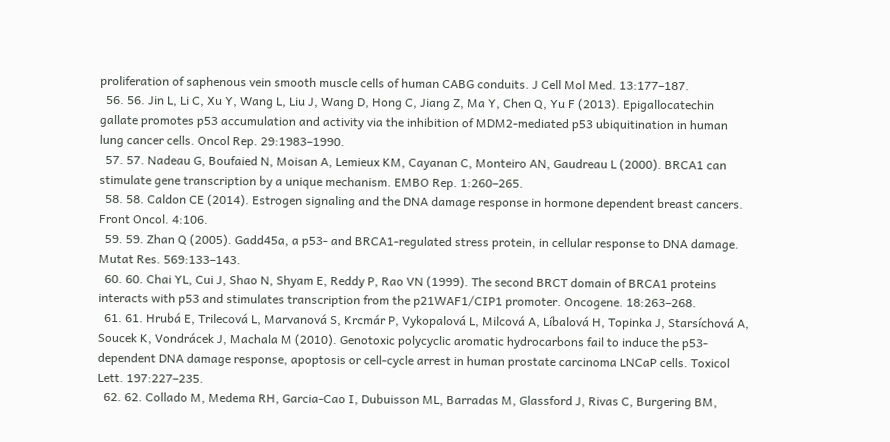proliferation of saphenous vein smooth muscle cells of human CABG conduits. J Cell Mol Med. 13:177–187.
  56. 56. Jin L, Li C, Xu Y, Wang L, Liu J, Wang D, Hong C, Jiang Z, Ma Y, Chen Q, Yu F (2013). Epigallocatechin gallate promotes p53 accumulation and activity via the inhibition of MDM2-mediated p53 ubiquitination in human lung cancer cells. Oncol Rep. 29:1983–1990.
  57. 57. Nadeau G, Boufaied N, Moisan A, Lemieux KM, Cayanan C, Monteiro AN, Gaudreau L (2000). BRCA1 can stimulate gene transcription by a unique mechanism. EMBO Rep. 1:260–265.
  58. 58. Caldon CE (2014). Estrogen signaling and the DNA damage response in hormone dependent breast cancers. Front Oncol. 4:106.
  59. 59. Zhan Q (2005). Gadd45a, a p53- and BRCA1-regulated stress protein, in cellular response to DNA damage. Mutat Res. 569:133–143.
  60. 60. Chai YL, Cui J, Shao N, Shyam E, Reddy P, Rao VN (1999). The second BRCT domain of BRCA1 proteins interacts with p53 and stimulates transcription from the p21WAF1/CIP1 promoter. Oncogene. 18:263–268.
  61. 61. Hrubá E, Trilecová L, Marvanová S, Krcmár P, Vykopalová L, Milcová A, Líbalová H, Topinka J, Starsíchová A, Soucek K, Vondrácek J, Machala M (2010). Genotoxic polycyclic aromatic hydrocarbons fail to induce the p53-dependent DNA damage response, apoptosis or cell-cycle arrest in human prostate carcinoma LNCaP cells. Toxicol Lett. 197:227–235.
  62. 62. Collado M, Medema RH, Garcia-Cao I, Dubuisson ML, Barradas M, Glassford J, Rivas C, Burgering BM,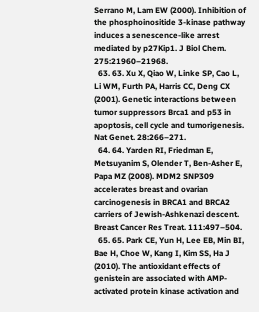Serrano M, Lam EW (2000). Inhibition of the phosphoinositide 3-kinase pathway induces a senescence-like arrest mediated by p27Kip1. J Biol Chem. 275:21960–21968.
  63. 63. Xu X, Qiao W, Linke SP, Cao L, Li WM, Furth PA, Harris CC, Deng CX (2001). Genetic interactions between tumor suppressors Brca1 and p53 in apoptosis, cell cycle and tumorigenesis. Nat Genet. 28:266–271.
  64. 64. Yarden RI, Friedman E, Metsuyanim S, Olender T, Ben-Asher E, Papa MZ (2008). MDM2 SNP309 accelerates breast and ovarian carcinogenesis in BRCA1 and BRCA2 carriers of Jewish-Ashkenazi descent. Breast Cancer Res Treat. 111:497–504.
  65. 65. Park CE, Yun H, Lee EB, Min BI, Bae H, Choe W, Kang I, Kim SS, Ha J (2010). The antioxidant effects of genistein are associated with AMP-activated protein kinase activation and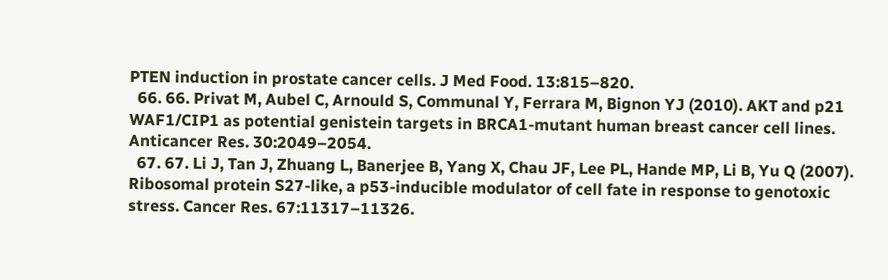PTEN induction in prostate cancer cells. J Med Food. 13:815–820.
  66. 66. Privat M, Aubel C, Arnould S, Communal Y, Ferrara M, Bignon YJ (2010). AKT and p21 WAF1/CIP1 as potential genistein targets in BRCA1-mutant human breast cancer cell lines. Anticancer Res. 30:2049–2054.
  67. 67. Li J, Tan J, Zhuang L, Banerjee B, Yang X, Chau JF, Lee PL, Hande MP, Li B, Yu Q (2007). Ribosomal protein S27-like, a p53-inducible modulator of cell fate in response to genotoxic stress. Cancer Res. 67:11317–11326.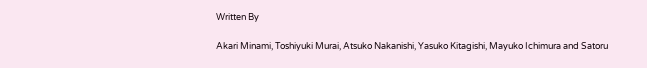Written By

Akari Minami, Toshiyuki Murai, Atsuko Nakanishi, Yasuko Kitagishi, Mayuko Ichimura and Satoru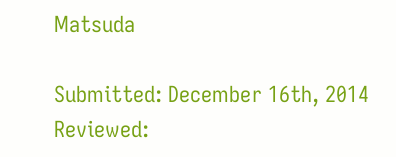Matsuda

Submitted: December 16th, 2014 Reviewed: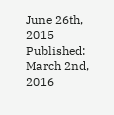June 26th, 2015 Published: March 2nd, 2016